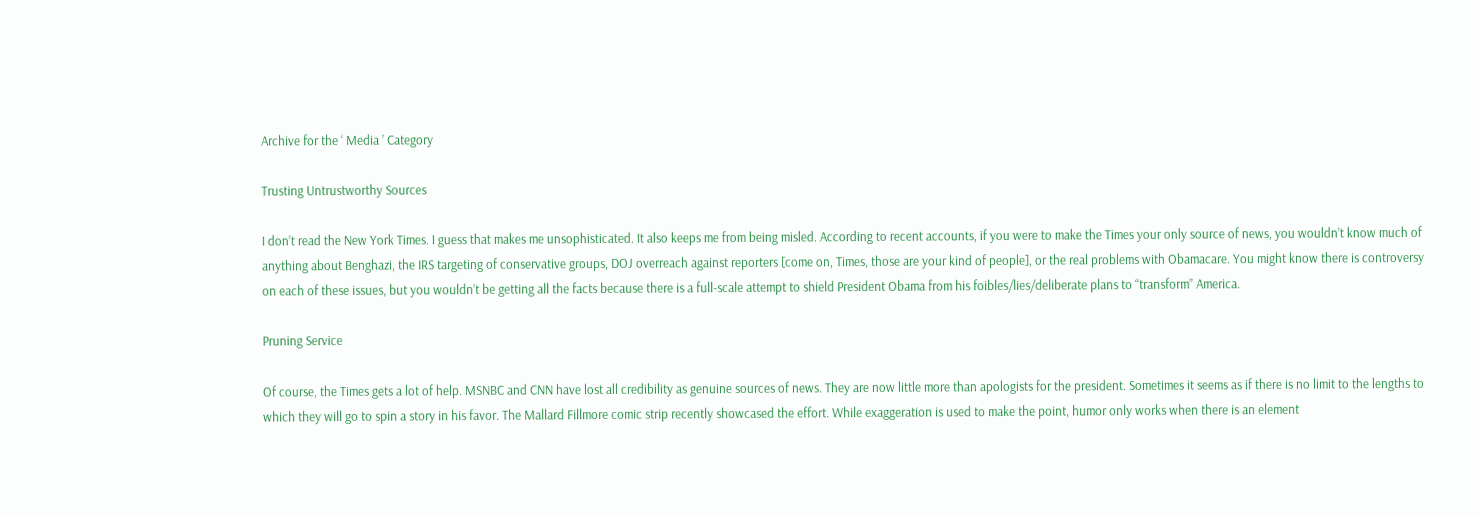Archive for the ‘ Media ’ Category

Trusting Untrustworthy Sources

I don’t read the New York Times. I guess that makes me unsophisticated. It also keeps me from being misled. According to recent accounts, if you were to make the Times your only source of news, you wouldn’t know much of anything about Benghazi, the IRS targeting of conservative groups, DOJ overreach against reporters [come on, Times, those are your kind of people], or the real problems with Obamacare. You might know there is controversy on each of these issues, but you wouldn’t be getting all the facts because there is a full-scale attempt to shield President Obama from his foibles/lies/deliberate plans to “transform” America.

Pruning Service

Of course, the Times gets a lot of help. MSNBC and CNN have lost all credibility as genuine sources of news. They are now little more than apologists for the president. Sometimes it seems as if there is no limit to the lengths to which they will go to spin a story in his favor. The Mallard Fillmore comic strip recently showcased the effort. While exaggeration is used to make the point, humor only works when there is an element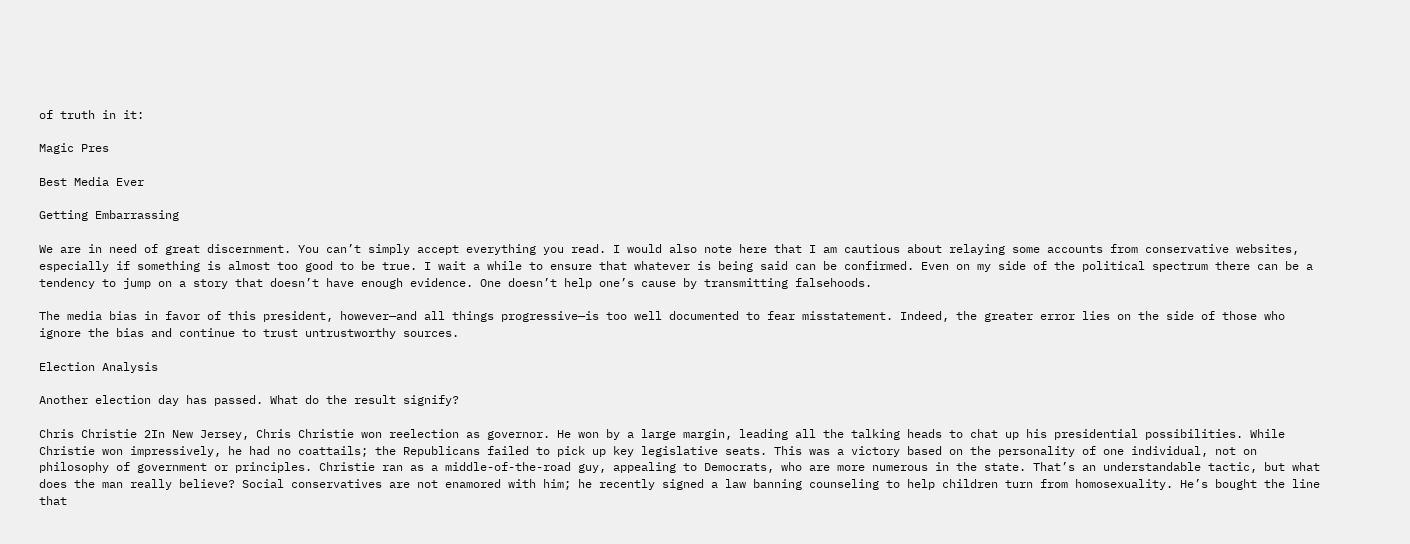of truth in it:

Magic Pres

Best Media Ever

Getting Embarrassing

We are in need of great discernment. You can’t simply accept everything you read. I would also note here that I am cautious about relaying some accounts from conservative websites, especially if something is almost too good to be true. I wait a while to ensure that whatever is being said can be confirmed. Even on my side of the political spectrum there can be a tendency to jump on a story that doesn’t have enough evidence. One doesn’t help one’s cause by transmitting falsehoods.

The media bias in favor of this president, however—and all things progressive—is too well documented to fear misstatement. Indeed, the greater error lies on the side of those who ignore the bias and continue to trust untrustworthy sources.

Election Analysis

Another election day has passed. What do the result signify?

Chris Christie 2In New Jersey, Chris Christie won reelection as governor. He won by a large margin, leading all the talking heads to chat up his presidential possibilities. While Christie won impressively, he had no coattails; the Republicans failed to pick up key legislative seats. This was a victory based on the personality of one individual, not on philosophy of government or principles. Christie ran as a middle-of-the-road guy, appealing to Democrats, who are more numerous in the state. That’s an understandable tactic, but what does the man really believe? Social conservatives are not enamored with him; he recently signed a law banning counseling to help children turn from homosexuality. He’s bought the line that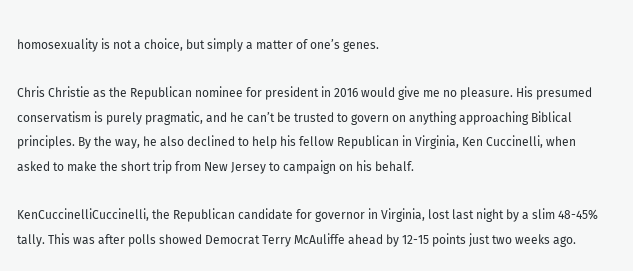homosexuality is not a choice, but simply a matter of one’s genes.

Chris Christie as the Republican nominee for president in 2016 would give me no pleasure. His presumed conservatism is purely pragmatic, and he can’t be trusted to govern on anything approaching Biblical principles. By the way, he also declined to help his fellow Republican in Virginia, Ken Cuccinelli, when asked to make the short trip from New Jersey to campaign on his behalf.

KenCuccinelliCuccinelli, the Republican candidate for governor in Virginia, lost last night by a slim 48-45% tally. This was after polls showed Democrat Terry McAuliffe ahead by 12-15 points just two weeks ago.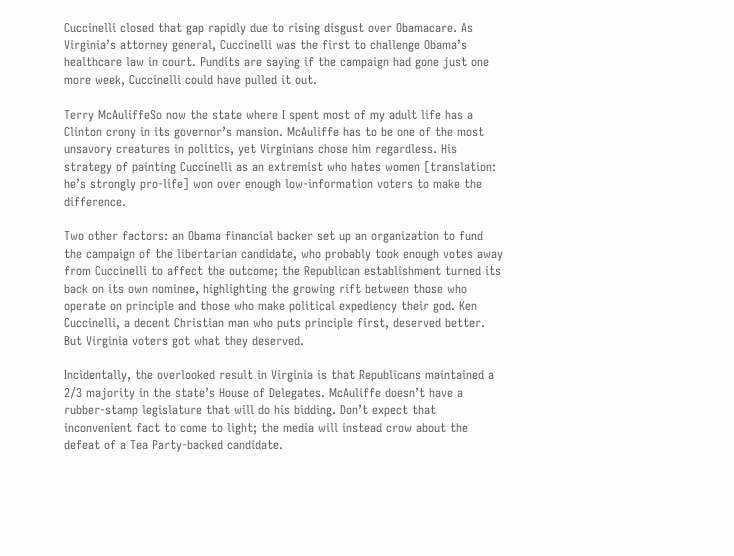Cuccinelli closed that gap rapidly due to rising disgust over Obamacare. As Virginia’s attorney general, Cuccinelli was the first to challenge Obama’s healthcare law in court. Pundits are saying if the campaign had gone just one more week, Cuccinelli could have pulled it out.

Terry McAuliffeSo now the state where I spent most of my adult life has a Clinton crony in its governor’s mansion. McAuliffe has to be one of the most unsavory creatures in politics, yet Virginians chose him regardless. His strategy of painting Cuccinelli as an extremist who hates women [translation: he’s strongly pro-life] won over enough low-information voters to make the difference.

Two other factors: an Obama financial backer set up an organization to fund the campaign of the libertarian candidate, who probably took enough votes away from Cuccinelli to affect the outcome; the Republican establishment turned its back on its own nominee, highlighting the growing rift between those who operate on principle and those who make political expediency their god. Ken Cuccinelli, a decent Christian man who puts principle first, deserved better. But Virginia voters got what they deserved.

Incidentally, the overlooked result in Virginia is that Republicans maintained a 2/3 majority in the state’s House of Delegates. McAuliffe doesn’t have a rubber-stamp legislature that will do his bidding. Don’t expect that inconvenient fact to come to light; the media will instead crow about the defeat of a Tea Party-backed candidate.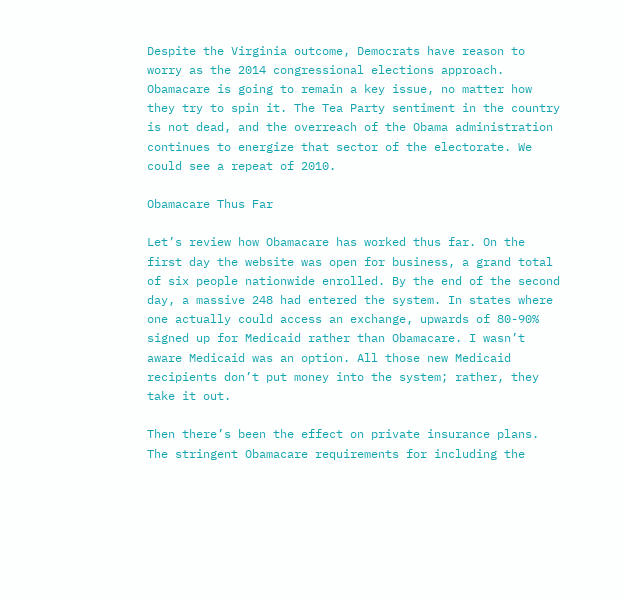Despite the Virginia outcome, Democrats have reason to worry as the 2014 congressional elections approach. Obamacare is going to remain a key issue, no matter how they try to spin it. The Tea Party sentiment in the country is not dead, and the overreach of the Obama administration continues to energize that sector of the electorate. We could see a repeat of 2010.

Obamacare Thus Far

Let’s review how Obamacare has worked thus far. On the first day the website was open for business, a grand total of six people nationwide enrolled. By the end of the second day, a massive 248 had entered the system. In states where one actually could access an exchange, upwards of 80-90% signed up for Medicaid rather than Obamacare. I wasn’t aware Medicaid was an option. All those new Medicaid recipients don’t put money into the system; rather, they take it out.

Then there’s been the effect on private insurance plans. The stringent Obamacare requirements for including the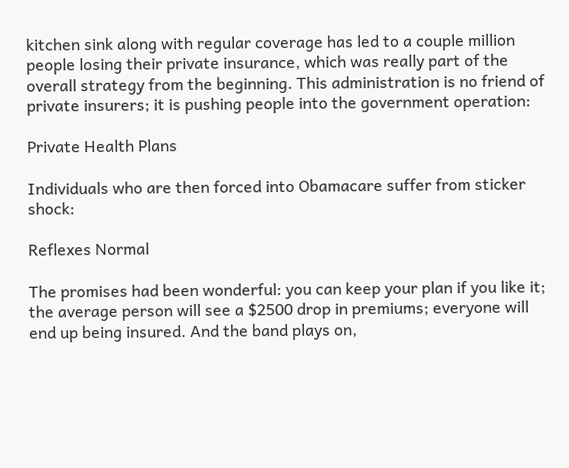kitchen sink along with regular coverage has led to a couple million people losing their private insurance, which was really part of the overall strategy from the beginning. This administration is no friend of private insurers; it is pushing people into the government operation:

Private Health Plans

Individuals who are then forced into Obamacare suffer from sticker shock:

Reflexes Normal

The promises had been wonderful: you can keep your plan if you like it; the average person will see a $2500 drop in premiums; everyone will end up being insured. And the band plays on,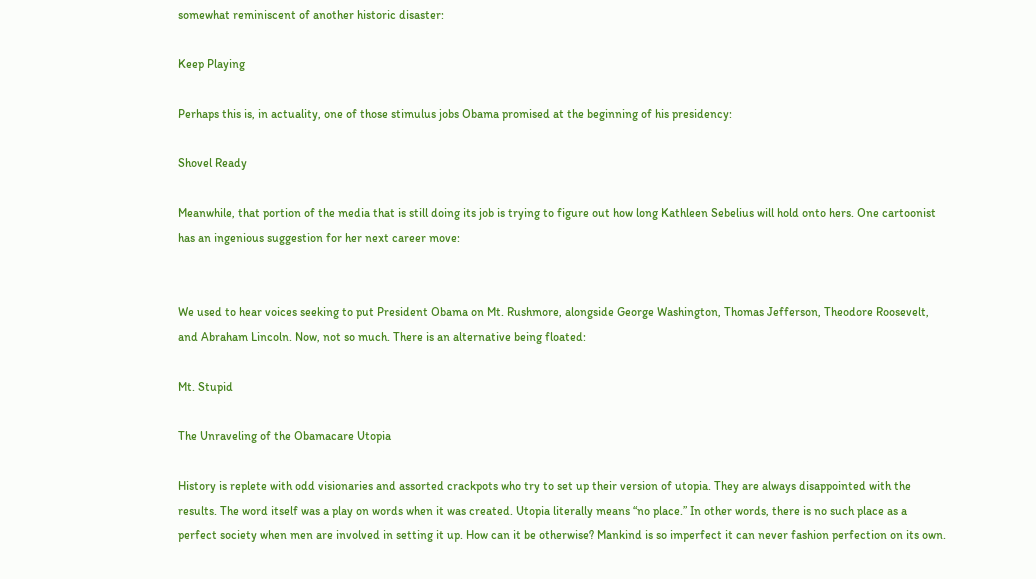somewhat reminiscent of another historic disaster:

Keep Playing

Perhaps this is, in actuality, one of those stimulus jobs Obama promised at the beginning of his presidency:

Shovel Ready

Meanwhile, that portion of the media that is still doing its job is trying to figure out how long Kathleen Sebelius will hold onto hers. One cartoonist has an ingenious suggestion for her next career move:


We used to hear voices seeking to put President Obama on Mt. Rushmore, alongside George Washington, Thomas Jefferson, Theodore Roosevelt, and Abraham Lincoln. Now, not so much. There is an alternative being floated:

Mt. Stupid

The Unraveling of the Obamacare Utopia

History is replete with odd visionaries and assorted crackpots who try to set up their version of utopia. They are always disappointed with the results. The word itself was a play on words when it was created. Utopia literally means “no place.” In other words, there is no such place as a perfect society when men are involved in setting it up. How can it be otherwise? Mankind is so imperfect it can never fashion perfection on its own.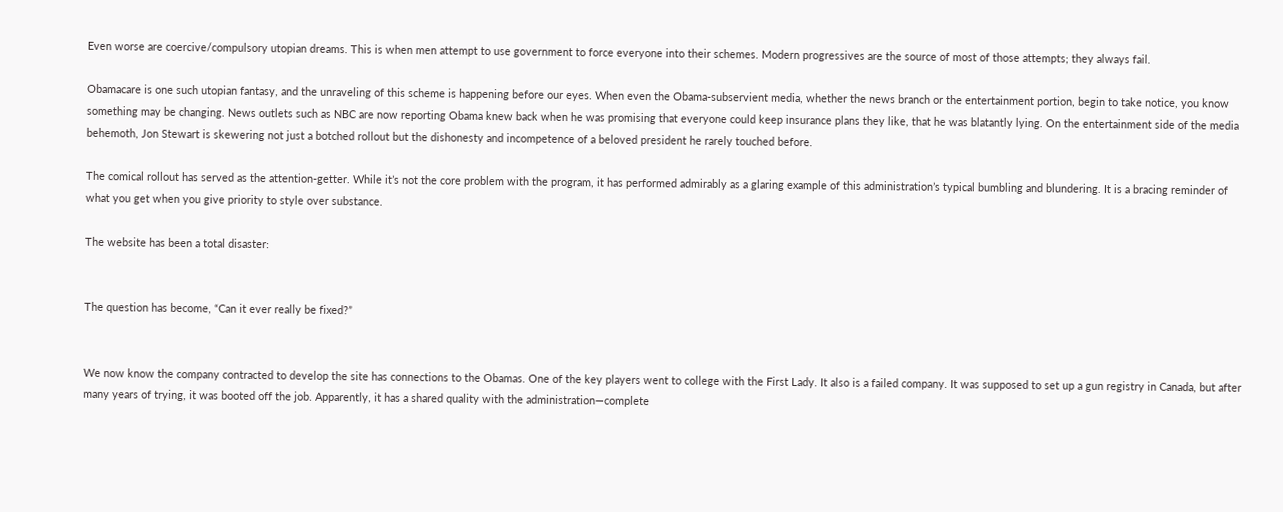Even worse are coercive/compulsory utopian dreams. This is when men attempt to use government to force everyone into their schemes. Modern progressives are the source of most of those attempts; they always fail.

Obamacare is one such utopian fantasy, and the unraveling of this scheme is happening before our eyes. When even the Obama-subservient media, whether the news branch or the entertainment portion, begin to take notice, you know something may be changing. News outlets such as NBC are now reporting Obama knew back when he was promising that everyone could keep insurance plans they like, that he was blatantly lying. On the entertainment side of the media behemoth, Jon Stewart is skewering not just a botched rollout but the dishonesty and incompetence of a beloved president he rarely touched before.

The comical rollout has served as the attention-getter. While it’s not the core problem with the program, it has performed admirably as a glaring example of this administration’s typical bumbling and blundering. It is a bracing reminder of what you get when you give priority to style over substance.

The website has been a total disaster:


The question has become, “Can it ever really be fixed?”


We now know the company contracted to develop the site has connections to the Obamas. One of the key players went to college with the First Lady. It also is a failed company. It was supposed to set up a gun registry in Canada, but after many years of trying, it was booted off the job. Apparently, it has a shared quality with the administration—complete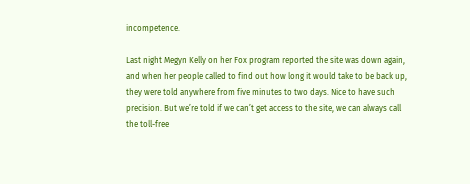incompetence.

Last night Megyn Kelly on her Fox program reported the site was down again, and when her people called to find out how long it would take to be back up, they were told anywhere from five minutes to two days. Nice to have such precision. But we’re told if we can’t get access to the site, we can always call the toll-free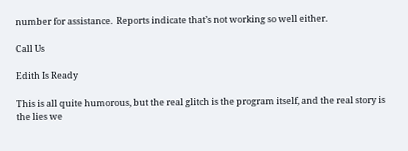number for assistance.  Reports indicate that’s not working so well either.

Call Us

Edith Is Ready

This is all quite humorous, but the real glitch is the program itself, and the real story is the lies we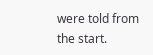were told from the start.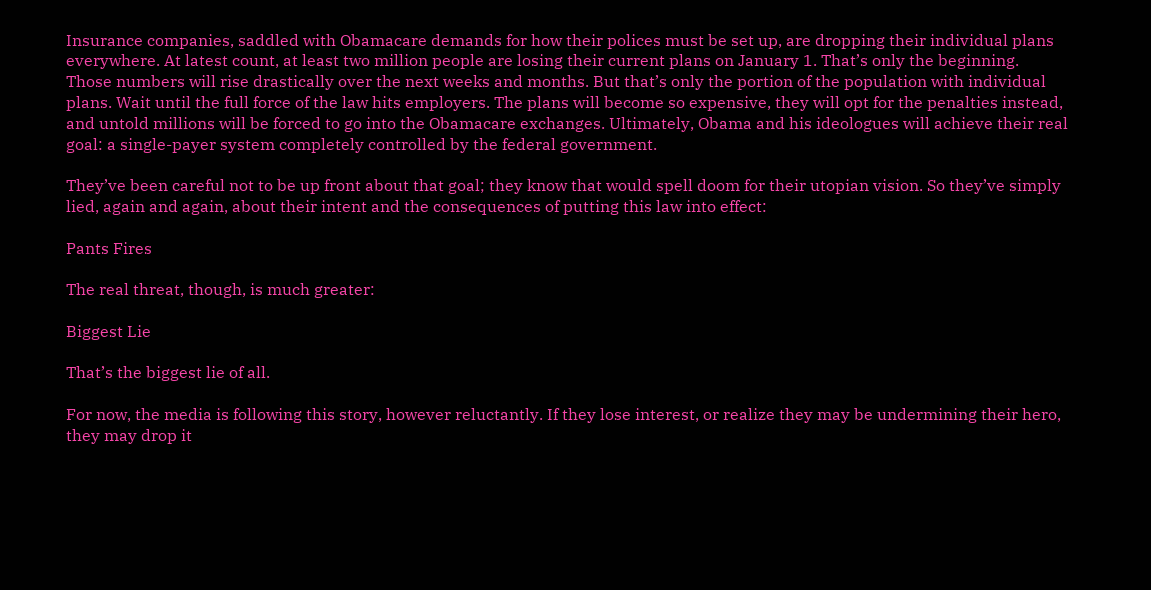Insurance companies, saddled with Obamacare demands for how their polices must be set up, are dropping their individual plans everywhere. At latest count, at least two million people are losing their current plans on January 1. That’s only the beginning. Those numbers will rise drastically over the next weeks and months. But that’s only the portion of the population with individual plans. Wait until the full force of the law hits employers. The plans will become so expensive, they will opt for the penalties instead, and untold millions will be forced to go into the Obamacare exchanges. Ultimately, Obama and his ideologues will achieve their real goal: a single-payer system completely controlled by the federal government.

They’ve been careful not to be up front about that goal; they know that would spell doom for their utopian vision. So they’ve simply lied, again and again, about their intent and the consequences of putting this law into effect:

Pants Fires

The real threat, though, is much greater:

Biggest Lie

That’s the biggest lie of all.

For now, the media is following this story, however reluctantly. If they lose interest, or realize they may be undermining their hero, they may drop it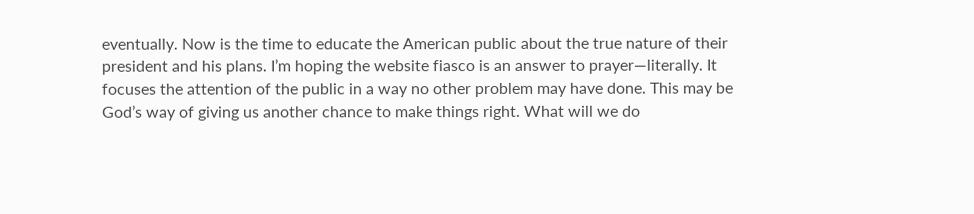eventually. Now is the time to educate the American public about the true nature of their president and his plans. I’m hoping the website fiasco is an answer to prayer—literally. It focuses the attention of the public in a way no other problem may have done. This may be God’s way of giving us another chance to make things right. What will we do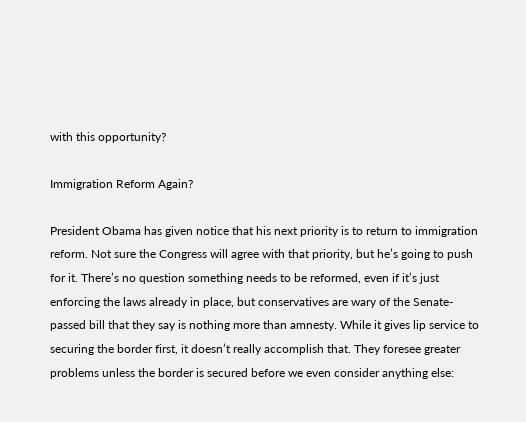with this opportunity?

Immigration Reform Again?

President Obama has given notice that his next priority is to return to immigration reform. Not sure the Congress will agree with that priority, but he’s going to push for it. There’s no question something needs to be reformed, even if it’s just enforcing the laws already in place, but conservatives are wary of the Senate-passed bill that they say is nothing more than amnesty. While it gives lip service to securing the border first, it doesn’t really accomplish that. They foresee greater problems unless the border is secured before we even consider anything else: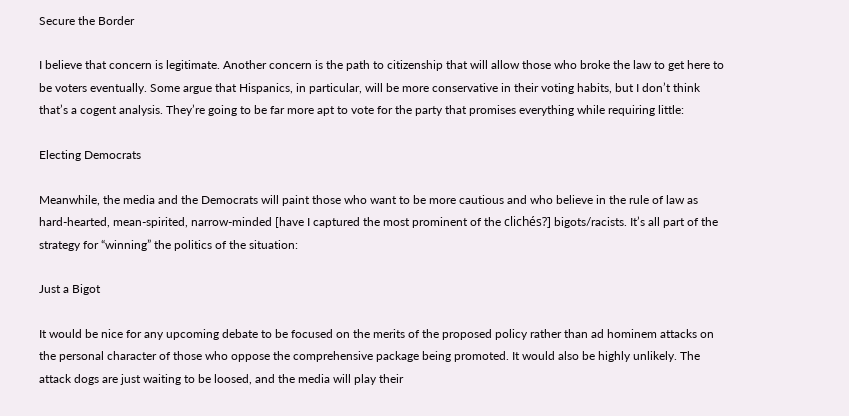Secure the Border

I believe that concern is legitimate. Another concern is the path to citizenship that will allow those who broke the law to get here to be voters eventually. Some argue that Hispanics, in particular, will be more conservative in their voting habits, but I don’t think that’s a cogent analysis. They’re going to be far more apt to vote for the party that promises everything while requiring little:

Electing Democrats

Meanwhile, the media and the Democrats will paint those who want to be more cautious and who believe in the rule of law as hard-hearted, mean-spirited, narrow-minded [have I captured the most prominent of the clichés?] bigots/racists. It’s all part of the strategy for “winning” the politics of the situation:

Just a Bigot

It would be nice for any upcoming debate to be focused on the merits of the proposed policy rather than ad hominem attacks on the personal character of those who oppose the comprehensive package being promoted. It would also be highly unlikely. The attack dogs are just waiting to be loosed, and the media will play their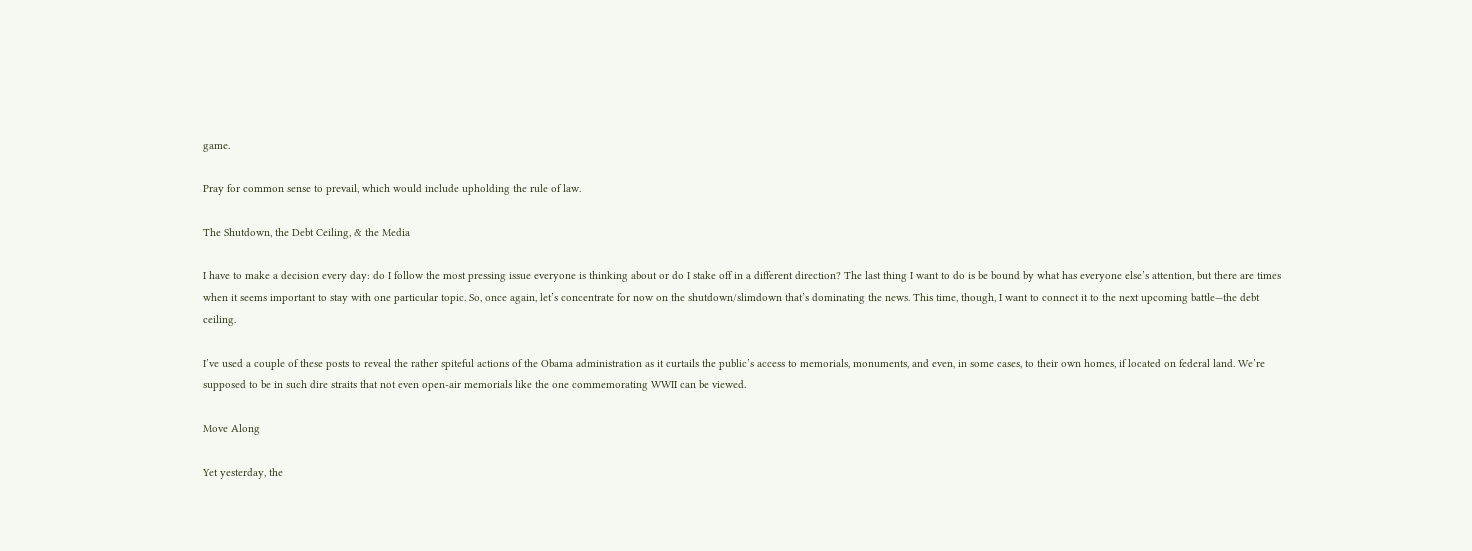game.

Pray for common sense to prevail, which would include upholding the rule of law.

The Shutdown, the Debt Ceiling, & the Media

I have to make a decision every day: do I follow the most pressing issue everyone is thinking about or do I stake off in a different direction? The last thing I want to do is be bound by what has everyone else’s attention, but there are times when it seems important to stay with one particular topic. So, once again, let’s concentrate for now on the shutdown/slimdown that’s dominating the news. This time, though, I want to connect it to the next upcoming battle—the debt ceiling.

I’ve used a couple of these posts to reveal the rather spiteful actions of the Obama administration as it curtails the public’s access to memorials, monuments, and even, in some cases, to their own homes, if located on federal land. We’re supposed to be in such dire straits that not even open-air memorials like the one commemorating WWII can be viewed.

Move Along

Yet yesterday, the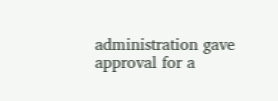administration gave approval for a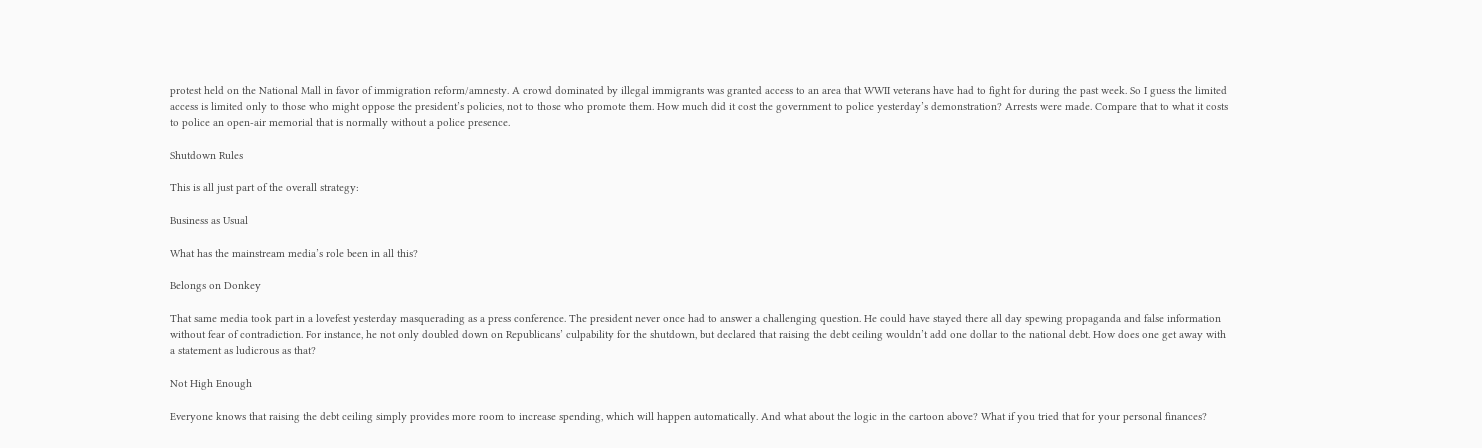protest held on the National Mall in favor of immigration reform/amnesty. A crowd dominated by illegal immigrants was granted access to an area that WWII veterans have had to fight for during the past week. So I guess the limited access is limited only to those who might oppose the president’s policies, not to those who promote them. How much did it cost the government to police yesterday’s demonstration? Arrests were made. Compare that to what it costs to police an open-air memorial that is normally without a police presence.

Shutdown Rules

This is all just part of the overall strategy:

Business as Usual

What has the mainstream media’s role been in all this?

Belongs on Donkey

That same media took part in a lovefest yesterday masquerading as a press conference. The president never once had to answer a challenging question. He could have stayed there all day spewing propaganda and false information without fear of contradiction. For instance, he not only doubled down on Republicans’ culpability for the shutdown, but declared that raising the debt ceiling wouldn’t add one dollar to the national debt. How does one get away with a statement as ludicrous as that?

Not High Enough

Everyone knows that raising the debt ceiling simply provides more room to increase spending, which will happen automatically. And what about the logic in the cartoon above? What if you tried that for your personal finances?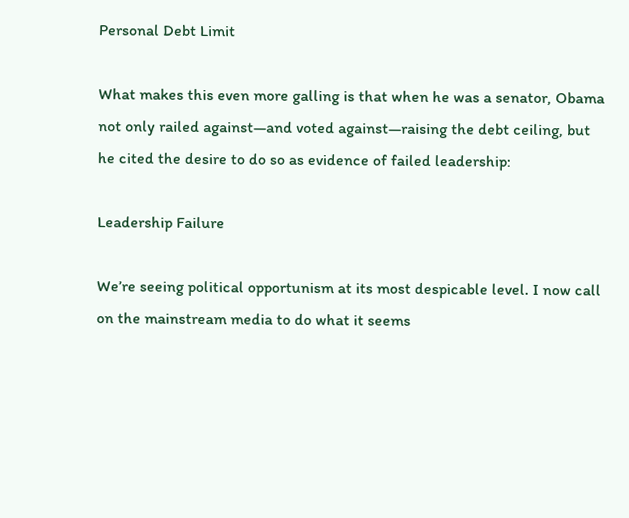Personal Debt Limit

What makes this even more galling is that when he was a senator, Obama not only railed against—and voted against—raising the debt ceiling, but he cited the desire to do so as evidence of failed leadership:

Leadership Failure

We’re seeing political opportunism at its most despicable level. I now call on the mainstream media to do what it seems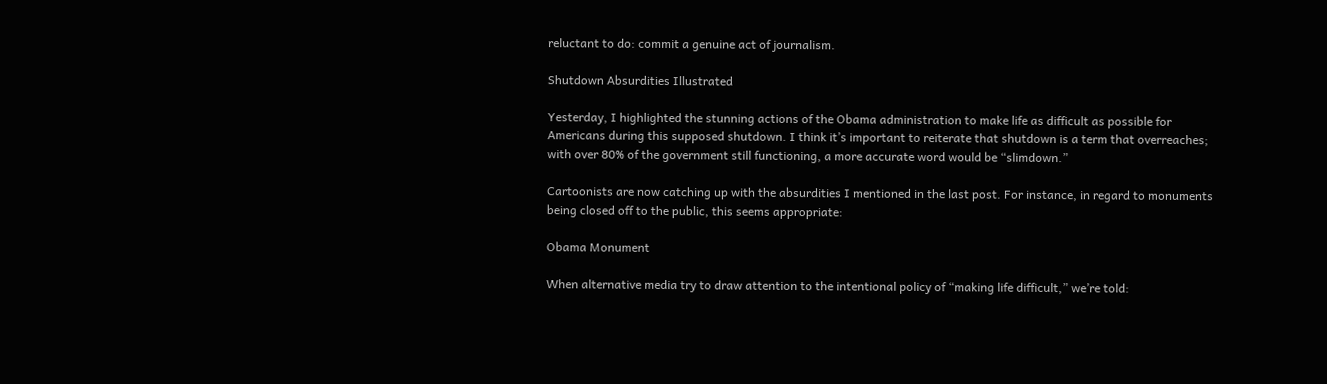reluctant to do: commit a genuine act of journalism.

Shutdown Absurdities Illustrated

Yesterday, I highlighted the stunning actions of the Obama administration to make life as difficult as possible for Americans during this supposed shutdown. I think it’s important to reiterate that shutdown is a term that overreaches; with over 80% of the government still functioning, a more accurate word would be “slimdown.”

Cartoonists are now catching up with the absurdities I mentioned in the last post. For instance, in regard to monuments being closed off to the public, this seems appropriate:

Obama Monument

When alternative media try to draw attention to the intentional policy of “making life difficult,” we’re told: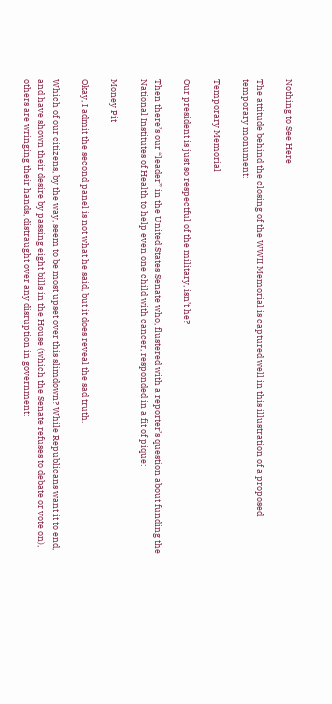Nothing to See Here

The attitude behind the closing of the WWII Memorial is captured well in this illustration of a proposed temporary monument:

Temporary Memorial

Our president is just so respectful of the military, isn’t he?

Then there’s our “leader” in the United States Senate who, flustered with a reporter’s question about funding the National Institutes of Health to help even one child with cancer, responded in a fit of pique:

Money Pit

Okay, I admit the second panel is not what he said, but it does reveal the sad truth.

Which of our citizens, by the way, seem to be most upset over this slimdown? While Republicans want it to end, and have shown their desire by passing eight bills in the House (which the Senate refuses to debate or vote on), others are wringing their hands, distraught over any disruption in government: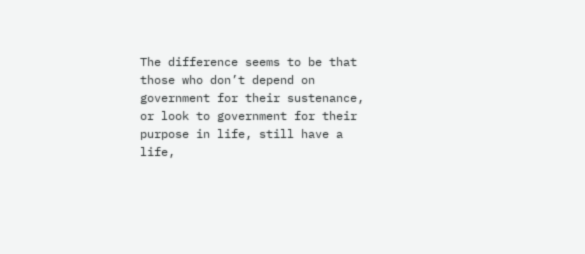The difference seems to be that those who don’t depend on government for their sustenance, or look to government for their purpose in life, still have a life,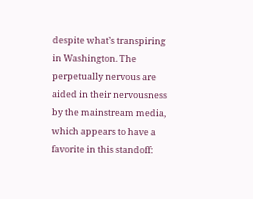despite what’s transpiring in Washington. The perpetually nervous are aided in their nervousness by the mainstream media, which appears to have a favorite in this standoff: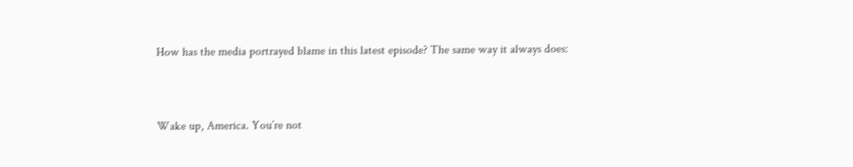How has the media portrayed blame in this latest episode? The same way it always does:


Wake up, America. You’re not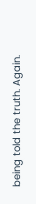being told the truth. Again.